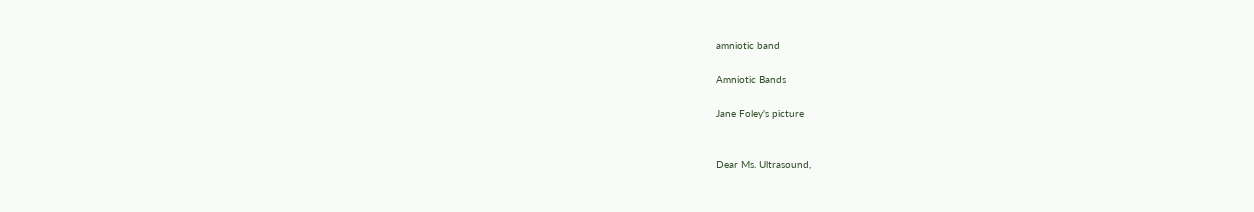amniotic band

Amniotic Bands

Jane Foley's picture


Dear Ms. Ultrasound,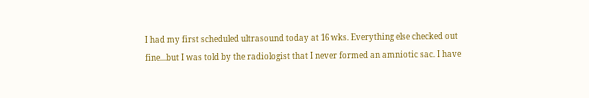I had my first scheduled ultrasound today at 16 wks. Everything else checked out fine...but I was told by the radiologist that I never formed an amniotic sac. I have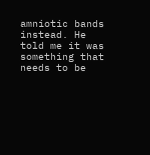amniotic bands instead. He told me it was something that needs to be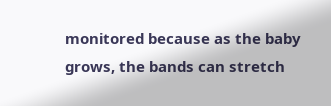monitored because as the baby grows, the bands can stretch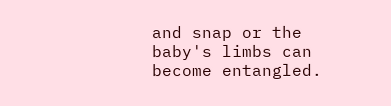and snap or the baby's limbs can become entangled.